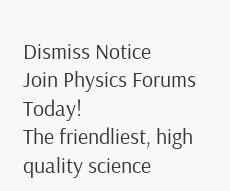Dismiss Notice
Join Physics Forums Today!
The friendliest, high quality science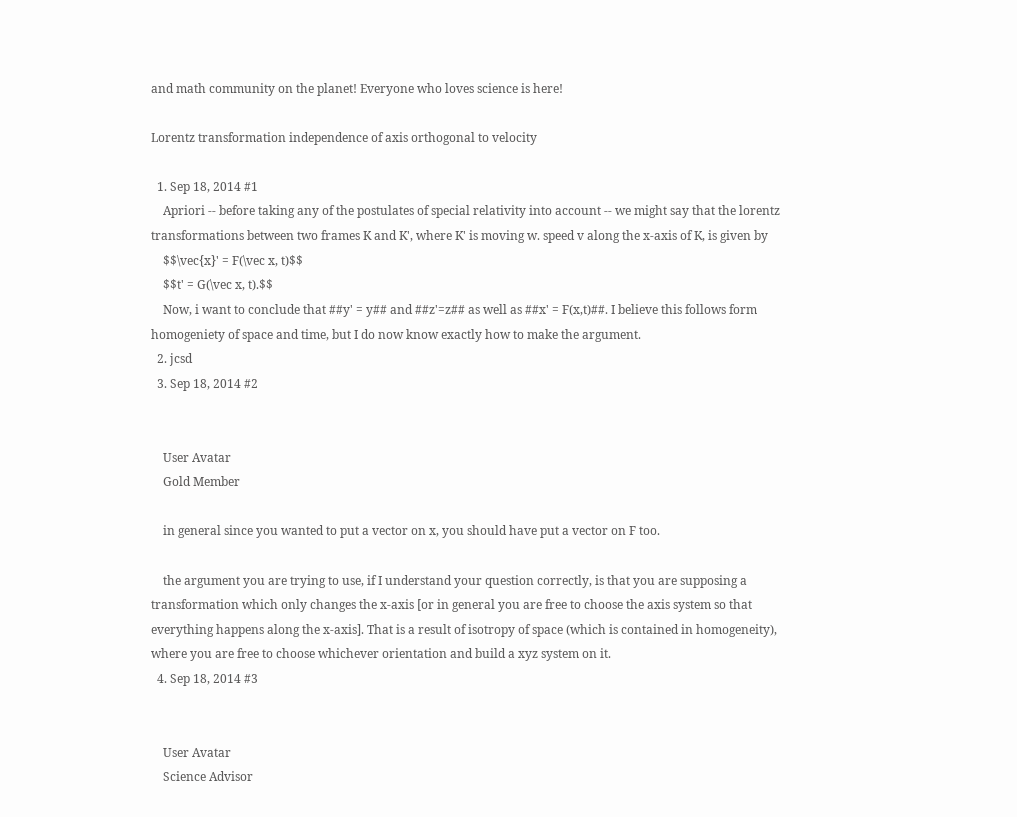and math community on the planet! Everyone who loves science is here!

Lorentz transformation independence of axis orthogonal to velocity

  1. Sep 18, 2014 #1
    Apriori -- before taking any of the postulates of special relativity into account -- we might say that the lorentz transformations between two frames K and K', where K' is moving w. speed v along the x-axis of K, is given by
    $$\vec{x}' = F(\vec x, t)$$
    $$t' = G(\vec x, t).$$
    Now, i want to conclude that ##y' = y## and ##z'=z## as well as ##x' = F(x,t)##. I believe this follows form homogeniety of space and time, but I do now know exactly how to make the argument.
  2. jcsd
  3. Sep 18, 2014 #2


    User Avatar
    Gold Member

    in general since you wanted to put a vector on x, you should have put a vector on F too.

    the argument you are trying to use, if I understand your question correctly, is that you are supposing a transformation which only changes the x-axis [or in general you are free to choose the axis system so that everything happens along the x-axis]. That is a result of isotropy of space (which is contained in homogeneity), where you are free to choose whichever orientation and build a xyz system on it.
  4. Sep 18, 2014 #3


    User Avatar
    Science Advisor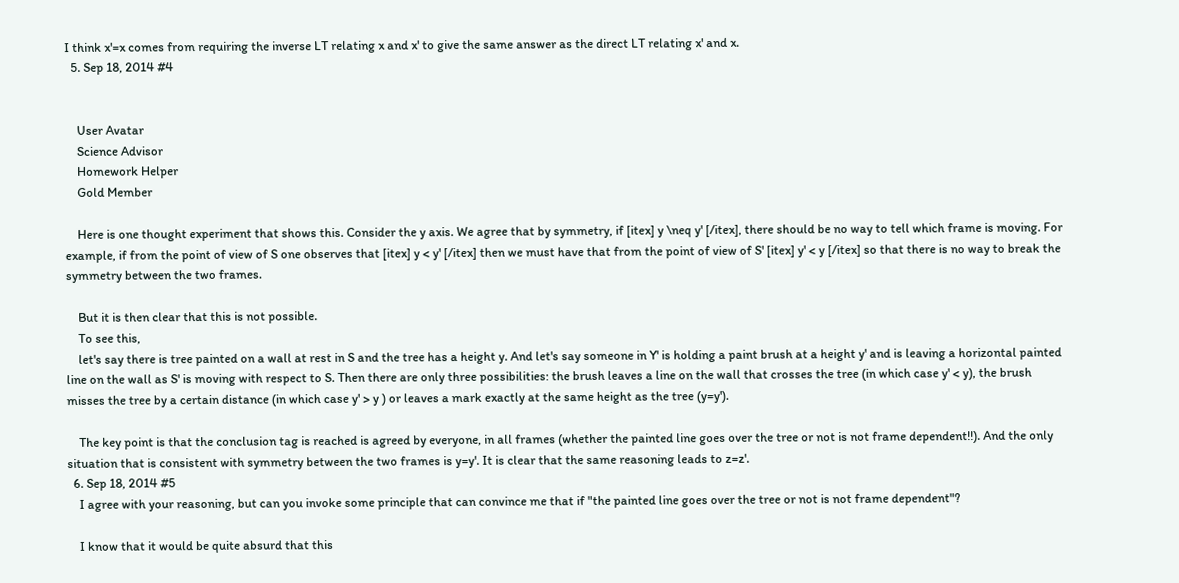I think x'=x comes from requiring the inverse LT relating x and x' to give the same answer as the direct LT relating x' and x.
  5. Sep 18, 2014 #4


    User Avatar
    Science Advisor
    Homework Helper
    Gold Member

    Here is one thought experiment that shows this. Consider the y axis. We agree that by symmetry, if [itex] y \neq y' [/itex], there should be no way to tell which frame is moving. For example, if from the point of view of S one observes that [itex] y < y' [/itex] then we must have that from the point of view of S' [itex] y' < y [/itex] so that there is no way to break the symmetry between the two frames.

    But it is then clear that this is not possible.
    To see this,
    let's say there is tree painted on a wall at rest in S and the tree has a height y. And let's say someone in Y' is holding a paint brush at a height y' and is leaving a horizontal painted line on the wall as S' is moving with respect to S. Then there are only three possibilities: the brush leaves a line on the wall that crosses the tree (in which case y' < y), the brush misses the tree by a certain distance (in which case y' > y ) or leaves a mark exactly at the same height as the tree (y=y').

    The key point is that the conclusion tag is reached is agreed by everyone, in all frames (whether the painted line goes over the tree or not is not frame dependent!!). And the only situation that is consistent with symmetry between the two frames is y=y'. It is clear that the same reasoning leads to z=z'.
  6. Sep 18, 2014 #5
    I agree with your reasoning, but can you invoke some principle that can convince me that if "the painted line goes over the tree or not is not frame dependent"?

    I know that it would be quite absurd that this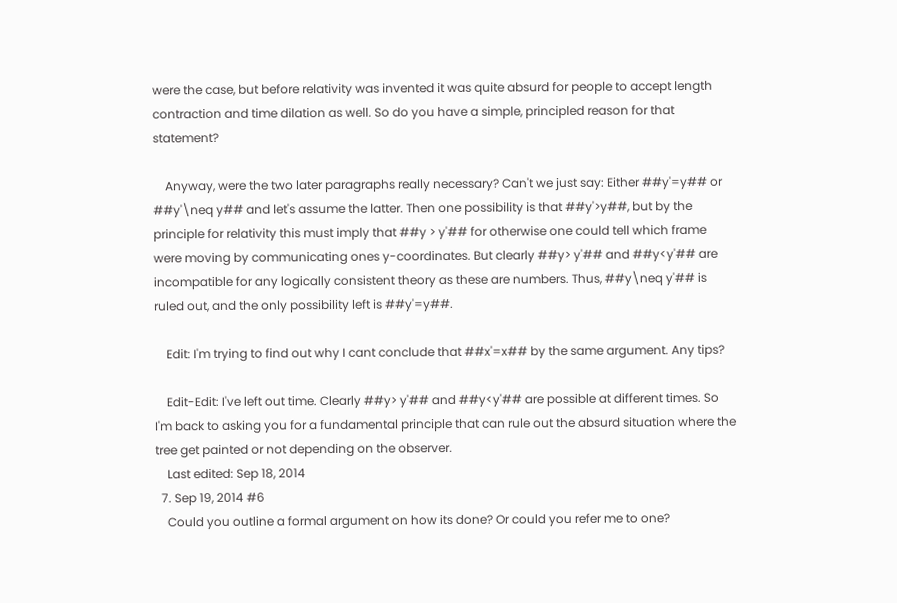were the case, but before relativity was invented it was quite absurd for people to accept length contraction and time dilation as well. So do you have a simple, principled reason for that statement?

    Anyway, were the two later paragraphs really necessary? Can't we just say: Either ##y'=y## or ##y'\neq y## and let's assume the latter. Then one possibility is that ##y'>y##, but by the principle for relativity this must imply that ##y > y'## for otherwise one could tell which frame were moving by communicating ones y-coordinates. But clearly ##y> y'## and ##y<y'## are incompatible for any logically consistent theory as these are numbers. Thus, ##y\neq y'## is ruled out, and the only possibility left is ##y'=y##.

    Edit: I'm trying to find out why I cant conclude that ##x'=x## by the same argument. Any tips?

    Edit-Edit: I've left out time. Clearly ##y> y'## and ##y<y'## are possible at different times. So I'm back to asking you for a fundamental principle that can rule out the absurd situation where the tree get painted or not depending on the observer.
    Last edited: Sep 18, 2014
  7. Sep 19, 2014 #6
    Could you outline a formal argument on how its done? Or could you refer me to one?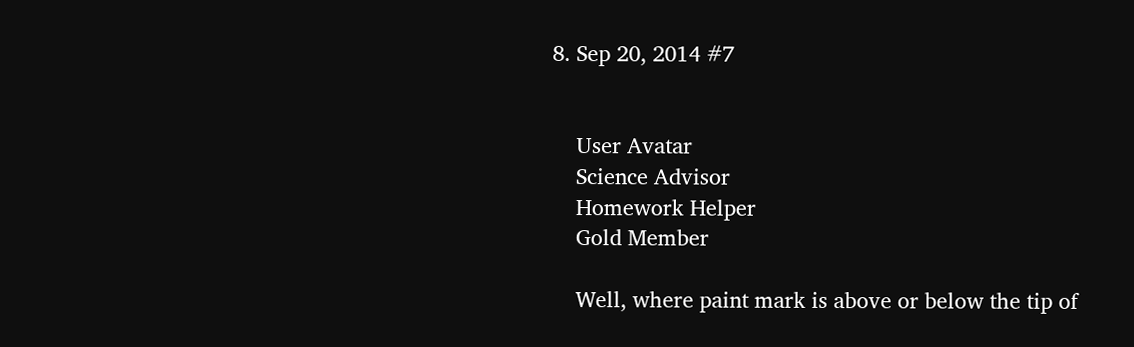8. Sep 20, 2014 #7


    User Avatar
    Science Advisor
    Homework Helper
    Gold Member

    Well, where paint mark is above or below the tip of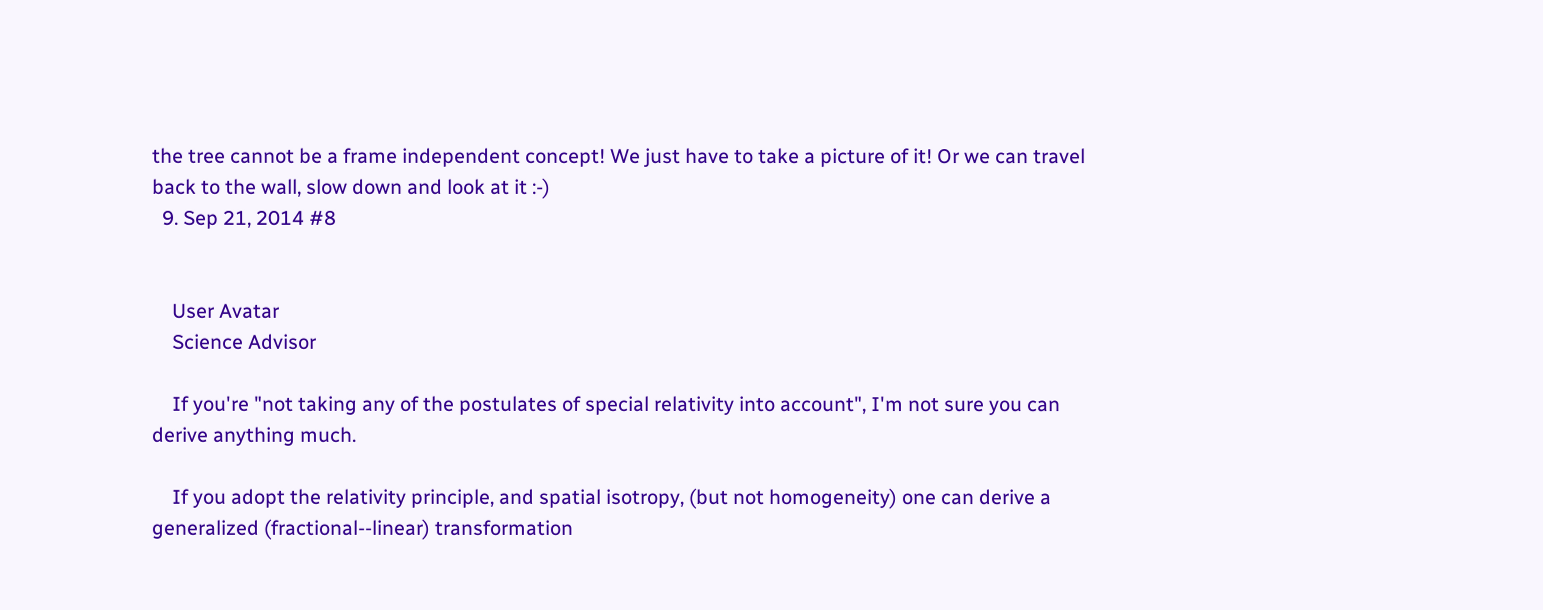the tree cannot be a frame independent concept! We just have to take a picture of it! Or we can travel back to the wall, slow down and look at it :-)
  9. Sep 21, 2014 #8


    User Avatar
    Science Advisor

    If you're "not taking any of the postulates of special relativity into account", I'm not sure you can derive anything much.

    If you adopt the relativity principle, and spatial isotropy, (but not homogeneity) one can derive a generalized (fractional--linear) transformation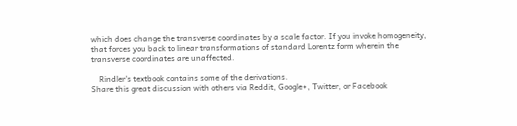which does change the transverse coordinates by a scale factor. If you invoke homogeneity, that forces you back to linear transformations of standard Lorentz form wherein the transverse coordinates are unaffected.

    Rindler's textbook contains some of the derivations.
Share this great discussion with others via Reddit, Google+, Twitter, or Facebook